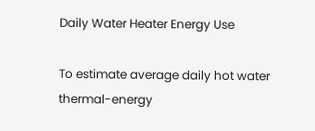Daily Water Heater Energy Use

To estimate average daily hot water thermal-energy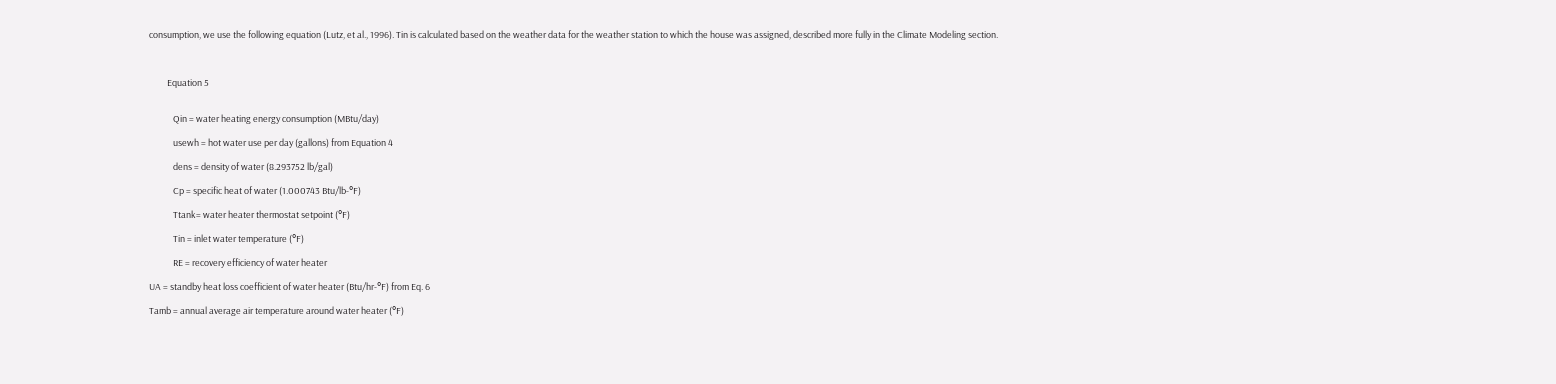consumption, we use the following equation (Lutz, et al., 1996). Tin is calculated based on the weather data for the weather station to which the house was assigned, described more fully in the Climate Modeling section.



         Equation 5


            Qin = water heating energy consumption (MBtu/day)

            usewh = hot water use per day (gallons) from Equation 4

            dens = density of water (8.293752 lb/gal)

            Cp = specific heat of water (1.000743 Btu/lb-°F)

            Ttank= water heater thermostat setpoint (°F)

            Tin = inlet water temperature (°F)

            RE = recovery efficiency of water heater

UA = standby heat loss coefficient of water heater (Btu/hr-°F) from Eq. 6

Tamb = annual average air temperature around water heater (°F)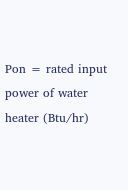Pon = rated input power of water heater (Btu/hr)